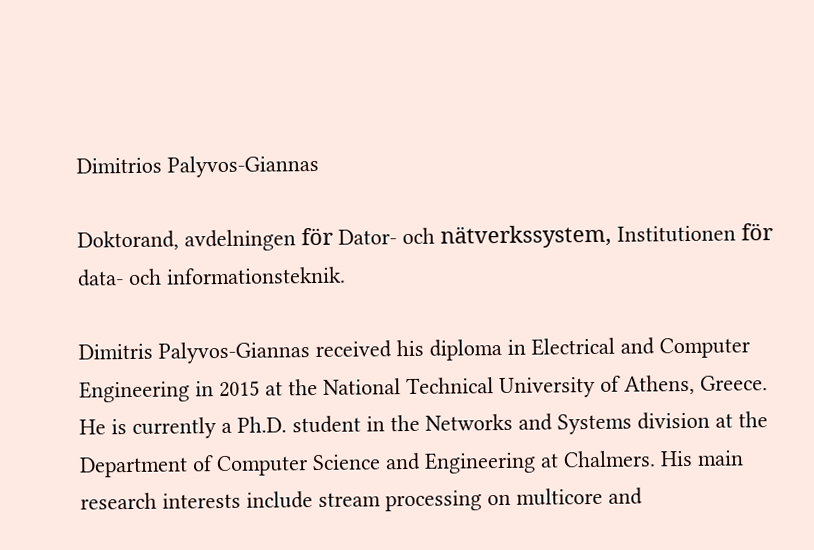Dimitrios Palyvos-Giannas

Doktorand, avdelningen för Dator- och nätverkssystem, Institutionen för data- och informationsteknik.

Dimitris Palyvos-Giannas received his diploma in Electrical and Computer Engineering in 2015 at the National Technical University of Athens, Greece. He is currently a Ph.D. student in the Networks and Systems division at the Department of Computer Science and Engineering at Chalmers. His main research interests include stream processing on multicore and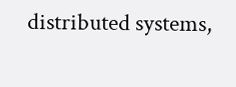distributed systems,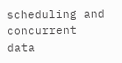scheduling and concurrent data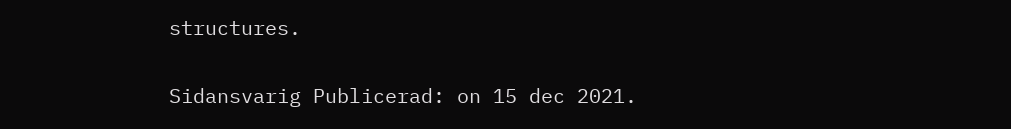structures.

Sidansvarig Publicerad: on 15 dec 2021.